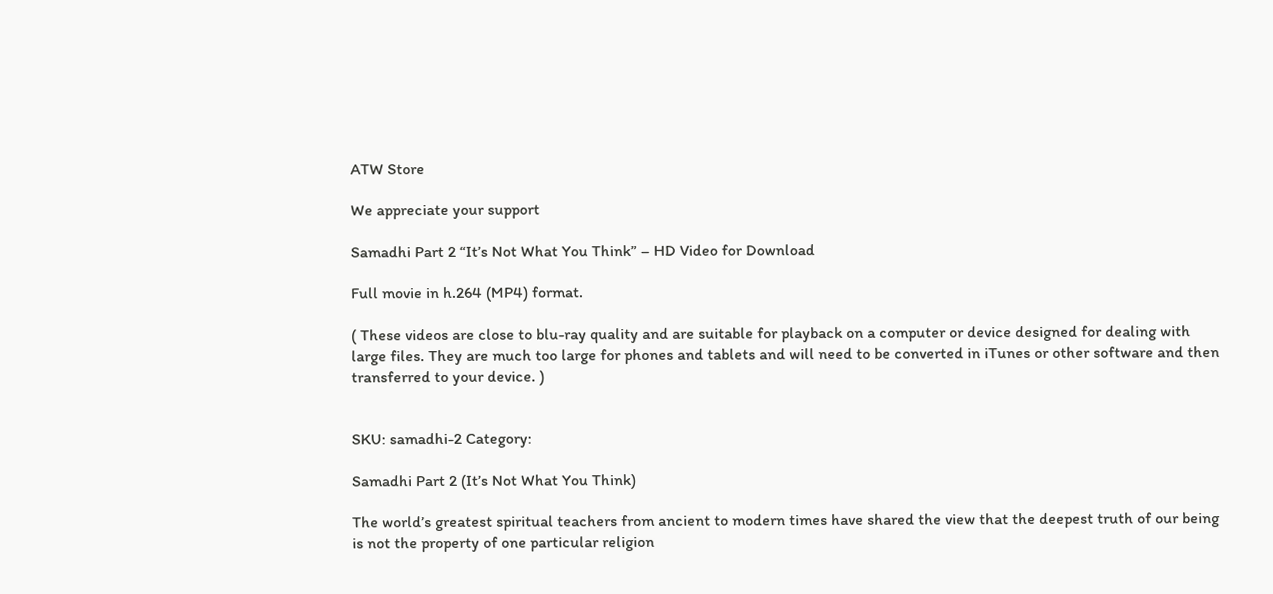ATW Store

We appreciate your support

Samadhi Part 2 “It’s Not What You Think” – HD Video for Download

Full movie in h.264 (MP4) format.

( These videos are close to blu-ray quality and are suitable for playback on a computer or device designed for dealing with large files. They are much too large for phones and tablets and will need to be converted in iTunes or other software and then transferred to your device. )


SKU: samadhi-2 Category:

Samadhi Part 2 (It’s Not What You Think)

The world’s greatest spiritual teachers from ancient to modern times have shared the view that the deepest truth of our being is not the property of one particular religion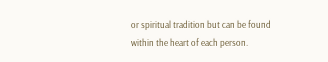or spiritual tradition but can be found within the heart of each person.